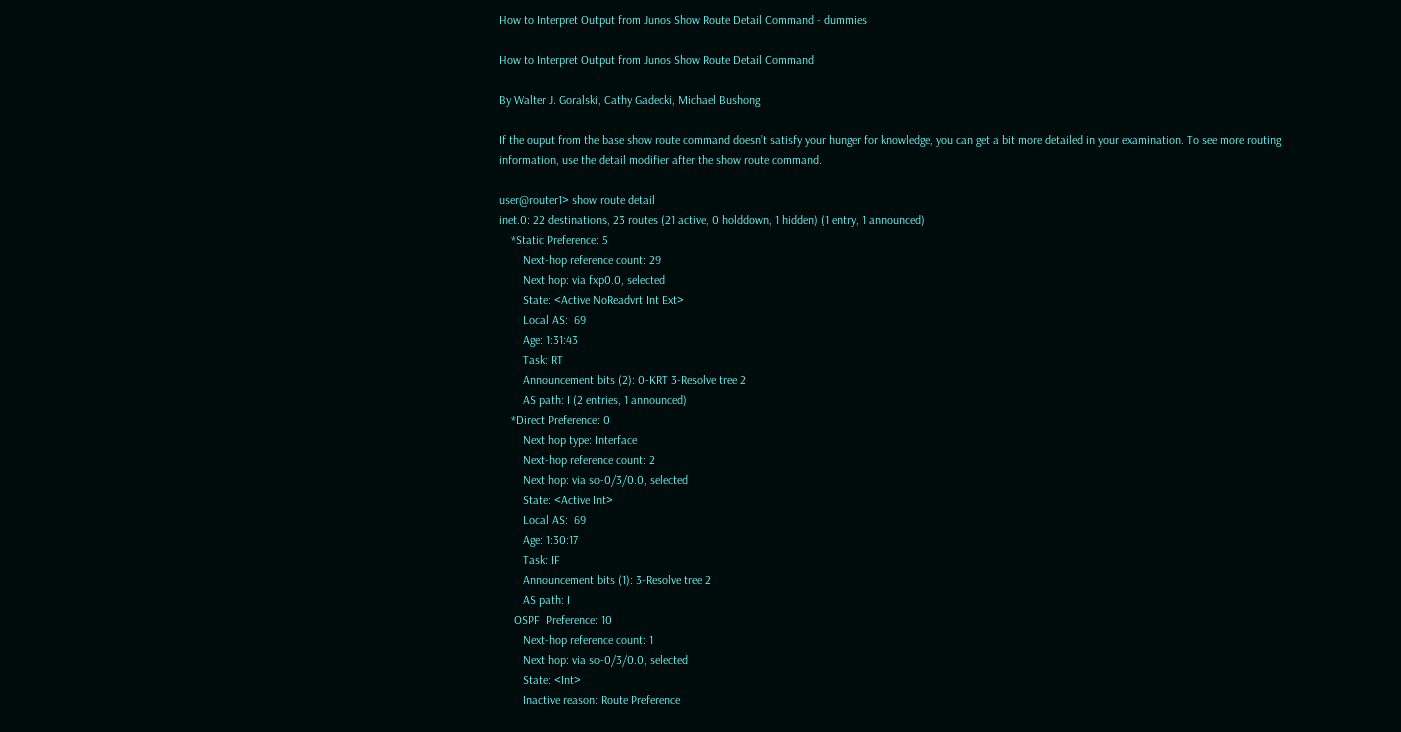How to Interpret Output from Junos Show Route Detail Command - dummies

How to Interpret Output from Junos Show Route Detail Command

By Walter J. Goralski, Cathy Gadecki, Michael Bushong

If the ouput from the base show route command doesn’t satisfy your hunger for knowledge, you can get a bit more detailed in your examination. To see more routing information, use the detail modifier after the show route command.

user@router1> show route detail
inet.0: 22 destinations, 23 routes (21 active, 0 holddown, 1 hidden) (1 entry, 1 announced)
    *Static Preference: 5
        Next-hop reference count: 29
        Next hop: via fxp0.0, selected
        State: <Active NoReadvrt Int Ext>
        Local AS:  69
        Age: 1:31:43
        Task: RT
        Announcement bits (2): 0-KRT 3-Resolve tree 2
        AS path: I (2 entries, 1 announced)
    *Direct Preference: 0
        Next hop type: Interface
        Next-hop reference count: 2
        Next hop: via so-0/3/0.0, selected
        State: <Active Int>
        Local AS:  69
        Age: 1:30:17
        Task: IF
        Announcement bits (1): 3-Resolve tree 2
        AS path: I
     OSPF  Preference: 10
        Next-hop reference count: 1
        Next hop: via so-0/3/0.0, selected
        State: <Int>
        Inactive reason: Route Preference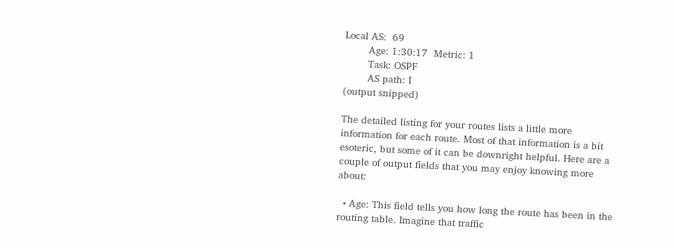Local AS:  69
        Age: 1:30:17  Metric: 1
        Task: OSPF
        AS path: I
(output snipped)

The detailed listing for your routes lists a little more information for each route. Most of that information is a bit esoteric, but some of it can be downright helpful. Here are a couple of output fields that you may enjoy knowing more about:

  • Age: This field tells you how long the route has been in the routing table. Imagine that traffic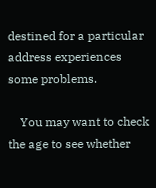destined for a particular address experiences some problems.

    You may want to check the age to see whether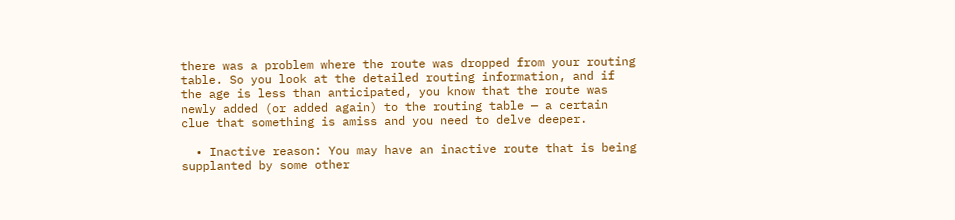there was a problem where the route was dropped from your routing table. So you look at the detailed routing information, and if the age is less than anticipated, you know that the route was newly added (or added again) to the routing table — a certain clue that something is amiss and you need to delve deeper.

  • Inactive reason: You may have an inactive route that is being supplanted by some other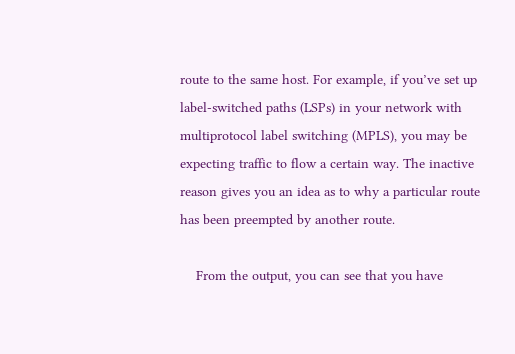route to the same host. For example, if you’ve set up label-switched paths (LSPs) in your network with multiprotocol label switching (MPLS), you may be expecting traffic to flow a certain way. The inactive reason gives you an idea as to why a particular route has been preempted by another route.

    From the output, you can see that you have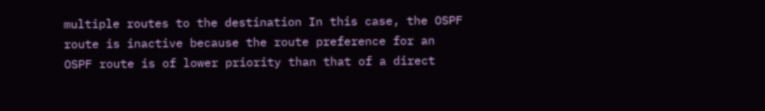multiple routes to the destination In this case, the OSPF route is inactive because the route preference for an OSPF route is of lower priority than that of a direct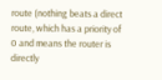route (nothing beats a direct route, which has a priority of 0 and means the router is directly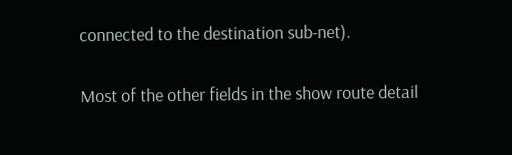connected to the destination sub-net).

Most of the other fields in the show route detail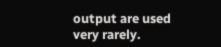output are used very rarely.